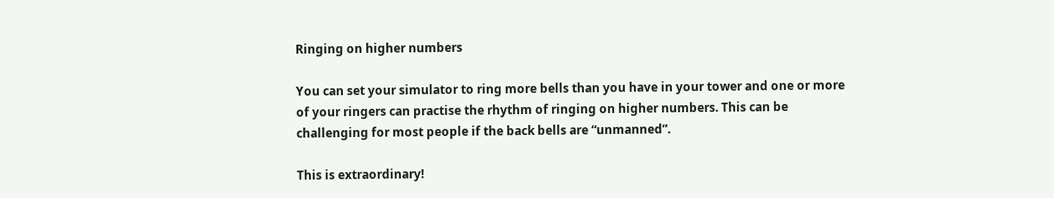Ringing on higher numbers

You can set your simulator to ring more bells than you have in your tower and one or more of your ringers can practise the rhythm of ringing on higher numbers. This can be challenging for most people if the back bells are “unmanned”.

This is extraordinary!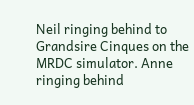Neil ringing behind to Grandsire Cinques on the MRDC simulator. Anne ringing behind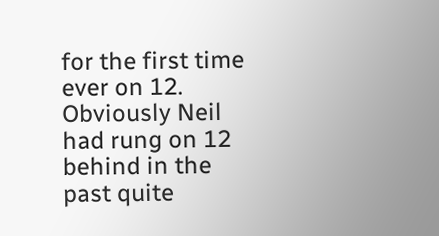for the first time ever on 12. Obviously Neil had rung on 12 behind in the past quite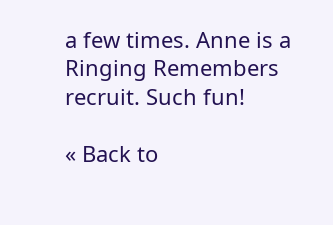a few times. Anne is a Ringing Remembers recruit. Such fun!

« Back to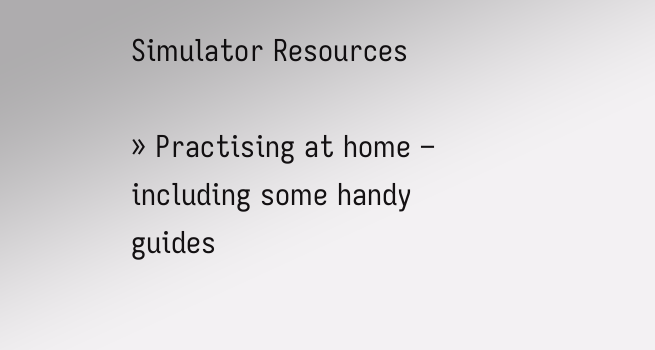Simulator Resources

» Practising at home – including some handy guides